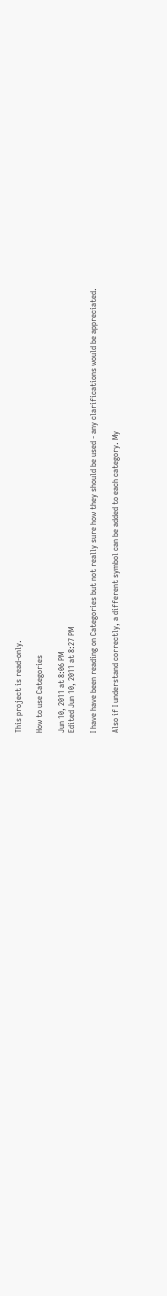This project is read-only.

How to use Categories

Jun 10, 2011 at 8:06 PM
Edited Jun 10, 2011 at 8:27 PM

I have have been reading on Categories but not really sure how they should be used - any clarifications would be appreciated.

Also if I understand correctly, a different symbol can be added to each category. My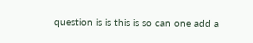question is is this is so can one add a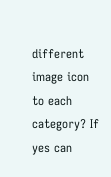different image icon to each category? If yes can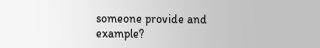someone provide and example?